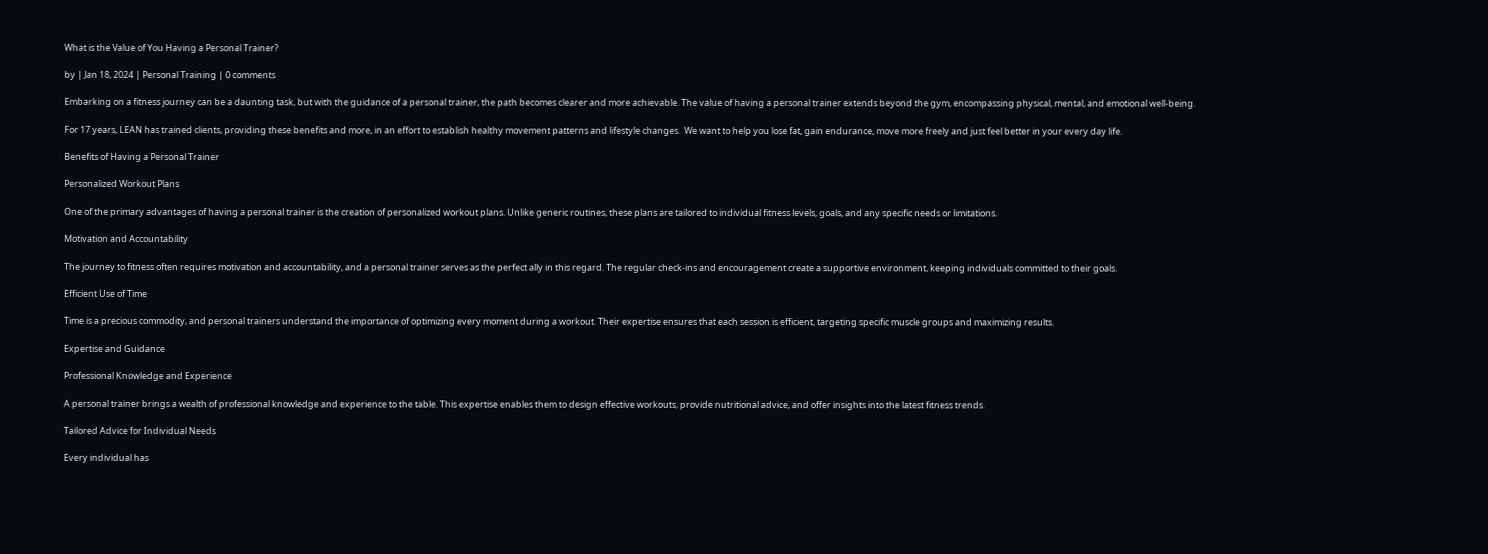What is the Value of You Having a Personal Trainer?

by | Jan 18, 2024 | Personal Training | 0 comments

Embarking on a fitness journey can be a daunting task, but with the guidance of a personal trainer, the path becomes clearer and more achievable. The value of having a personal trainer extends beyond the gym, encompassing physical, mental, and emotional well-being.

For 17 years, LEAN has trained clients, providing these benefits and more, in an effort to establish healthy movement patterns and lifestyle changes.  We want to help you lose fat, gain endurance, move more freely and just feel better in your every day life.

Benefits of Having a Personal Trainer

Personalized Workout Plans

One of the primary advantages of having a personal trainer is the creation of personalized workout plans. Unlike generic routines, these plans are tailored to individual fitness levels, goals, and any specific needs or limitations.

Motivation and Accountability

The journey to fitness often requires motivation and accountability, and a personal trainer serves as the perfect ally in this regard. The regular check-ins and encouragement create a supportive environment, keeping individuals committed to their goals.

Efficient Use of Time

Time is a precious commodity, and personal trainers understand the importance of optimizing every moment during a workout. Their expertise ensures that each session is efficient, targeting specific muscle groups and maximizing results.

Expertise and Guidance

Professional Knowledge and Experience

A personal trainer brings a wealth of professional knowledge and experience to the table. This expertise enables them to design effective workouts, provide nutritional advice, and offer insights into the latest fitness trends.

Tailored Advice for Individual Needs

Every individual has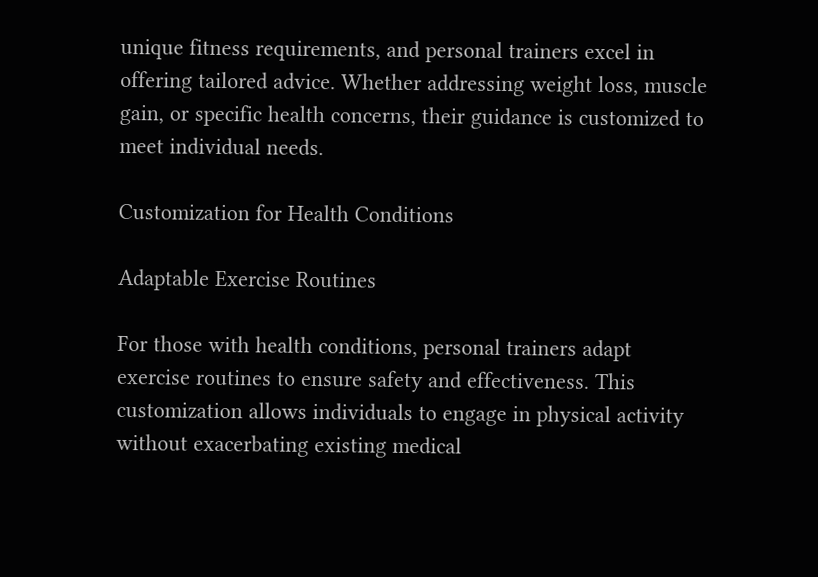unique fitness requirements, and personal trainers excel in offering tailored advice. Whether addressing weight loss, muscle gain, or specific health concerns, their guidance is customized to meet individual needs.

Customization for Health Conditions

Adaptable Exercise Routines

For those with health conditions, personal trainers adapt exercise routines to ensure safety and effectiveness. This customization allows individuals to engage in physical activity without exacerbating existing medical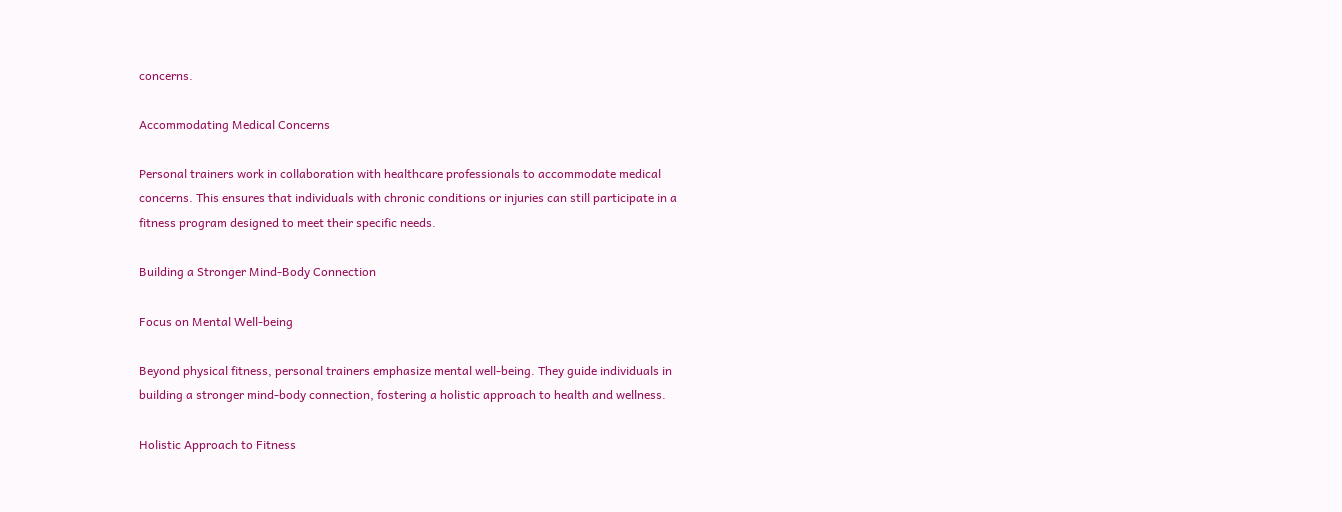concerns.

Accommodating Medical Concerns

Personal trainers work in collaboration with healthcare professionals to accommodate medical concerns. This ensures that individuals with chronic conditions or injuries can still participate in a fitness program designed to meet their specific needs.

Building a Stronger Mind-Body Connection

Focus on Mental Well-being

Beyond physical fitness, personal trainers emphasize mental well-being. They guide individuals in building a stronger mind-body connection, fostering a holistic approach to health and wellness.

Holistic Approach to Fitness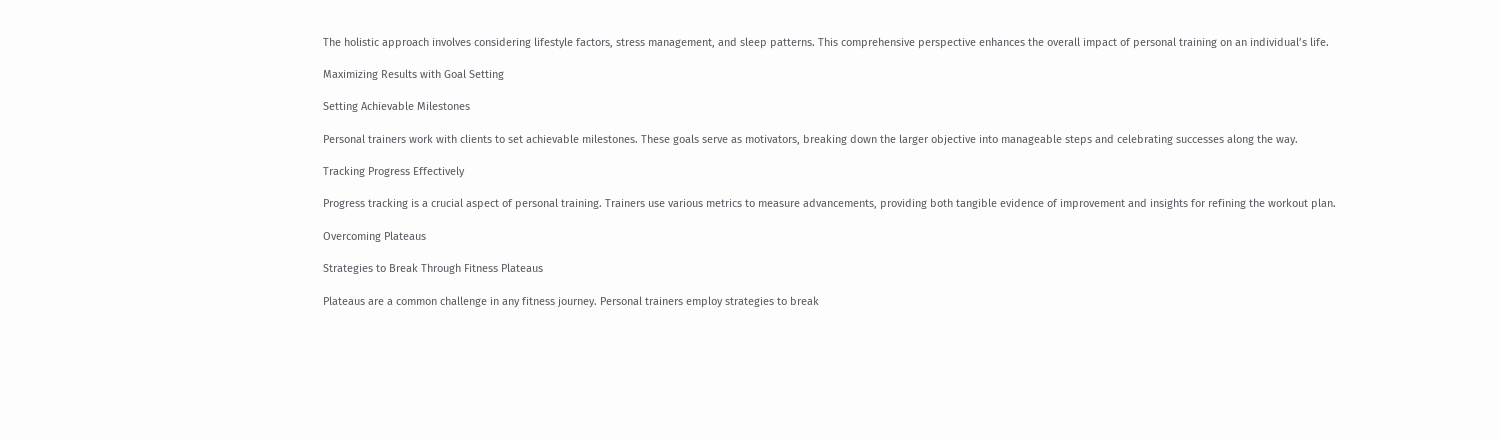The holistic approach involves considering lifestyle factors, stress management, and sleep patterns. This comprehensive perspective enhances the overall impact of personal training on an individual’s life.

Maximizing Results with Goal Setting

Setting Achievable Milestones

Personal trainers work with clients to set achievable milestones. These goals serve as motivators, breaking down the larger objective into manageable steps and celebrating successes along the way.

Tracking Progress Effectively

Progress tracking is a crucial aspect of personal training. Trainers use various metrics to measure advancements, providing both tangible evidence of improvement and insights for refining the workout plan.

Overcoming Plateaus

Strategies to Break Through Fitness Plateaus

Plateaus are a common challenge in any fitness journey. Personal trainers employ strategies to break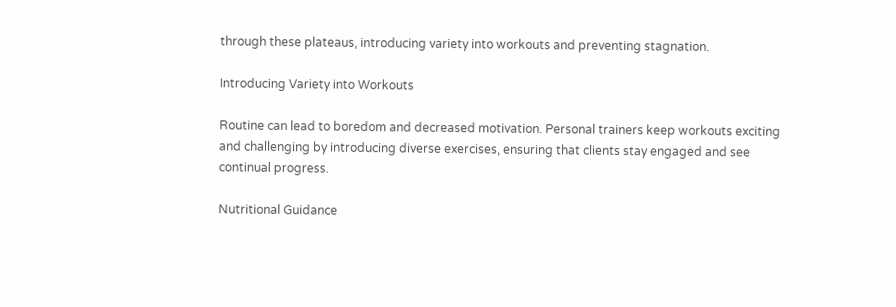through these plateaus, introducing variety into workouts and preventing stagnation.

Introducing Variety into Workouts

Routine can lead to boredom and decreased motivation. Personal trainers keep workouts exciting and challenging by introducing diverse exercises, ensuring that clients stay engaged and see continual progress.

Nutritional Guidance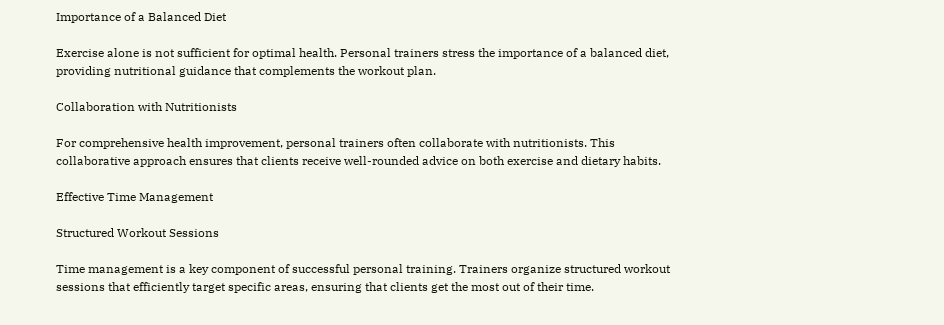Importance of a Balanced Diet

Exercise alone is not sufficient for optimal health. Personal trainers stress the importance of a balanced diet, providing nutritional guidance that complements the workout plan.

Collaboration with Nutritionists

For comprehensive health improvement, personal trainers often collaborate with nutritionists. This collaborative approach ensures that clients receive well-rounded advice on both exercise and dietary habits.

Effective Time Management

Structured Workout Sessions

Time management is a key component of successful personal training. Trainers organize structured workout sessions that efficiently target specific areas, ensuring that clients get the most out of their time.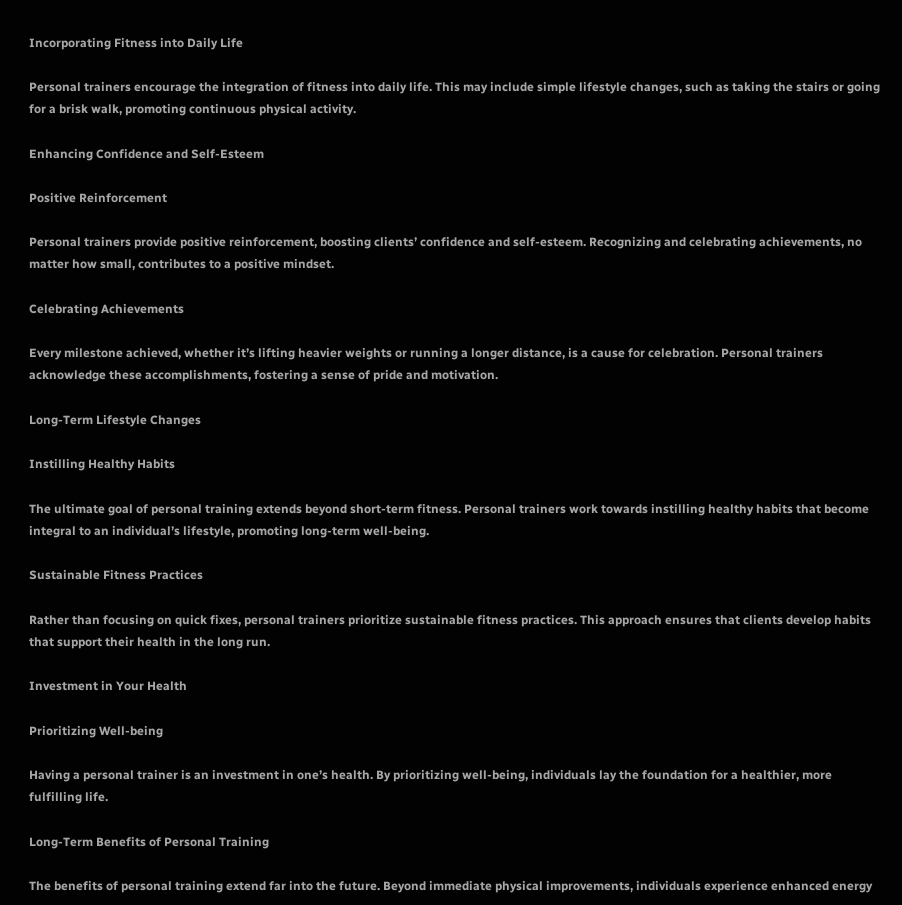Incorporating Fitness into Daily Life

Personal trainers encourage the integration of fitness into daily life. This may include simple lifestyle changes, such as taking the stairs or going for a brisk walk, promoting continuous physical activity.

Enhancing Confidence and Self-Esteem

Positive Reinforcement

Personal trainers provide positive reinforcement, boosting clients’ confidence and self-esteem. Recognizing and celebrating achievements, no matter how small, contributes to a positive mindset.

Celebrating Achievements

Every milestone achieved, whether it’s lifting heavier weights or running a longer distance, is a cause for celebration. Personal trainers acknowledge these accomplishments, fostering a sense of pride and motivation.

Long-Term Lifestyle Changes

Instilling Healthy Habits

The ultimate goal of personal training extends beyond short-term fitness. Personal trainers work towards instilling healthy habits that become integral to an individual’s lifestyle, promoting long-term well-being.

Sustainable Fitness Practices

Rather than focusing on quick fixes, personal trainers prioritize sustainable fitness practices. This approach ensures that clients develop habits that support their health in the long run.

Investment in Your Health

Prioritizing Well-being

Having a personal trainer is an investment in one’s health. By prioritizing well-being, individuals lay the foundation for a healthier, more fulfilling life.

Long-Term Benefits of Personal Training

The benefits of personal training extend far into the future. Beyond immediate physical improvements, individuals experience enhanced energy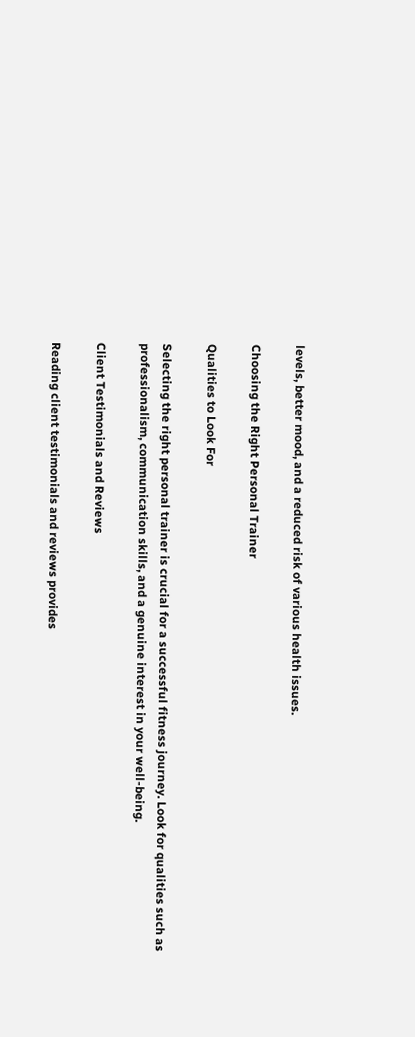levels, better mood, and a reduced risk of various health issues.

Choosing the Right Personal Trainer

Qualities to Look For

Selecting the right personal trainer is crucial for a successful fitness journey. Look for qualities such as professionalism, communication skills, and a genuine interest in your well-being.

Client Testimonials and Reviews

Reading client testimonials and reviews provides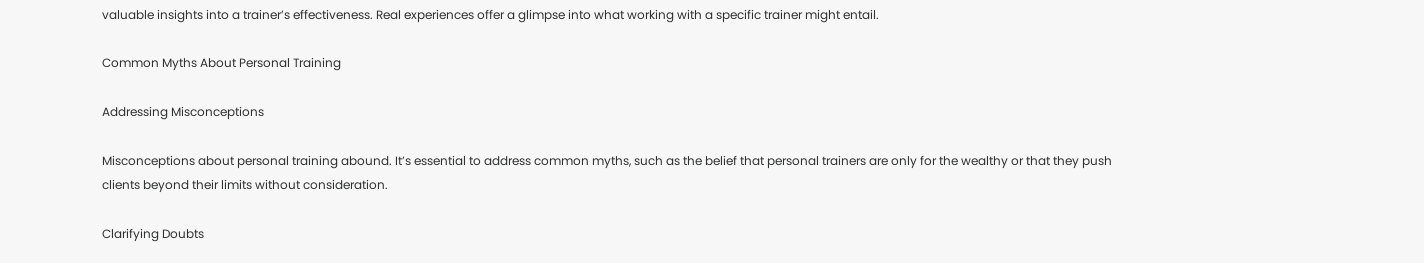valuable insights into a trainer’s effectiveness. Real experiences offer a glimpse into what working with a specific trainer might entail.

Common Myths About Personal Training

Addressing Misconceptions

Misconceptions about personal training abound. It’s essential to address common myths, such as the belief that personal trainers are only for the wealthy or that they push clients beyond their limits without consideration.

Clarifying Doubts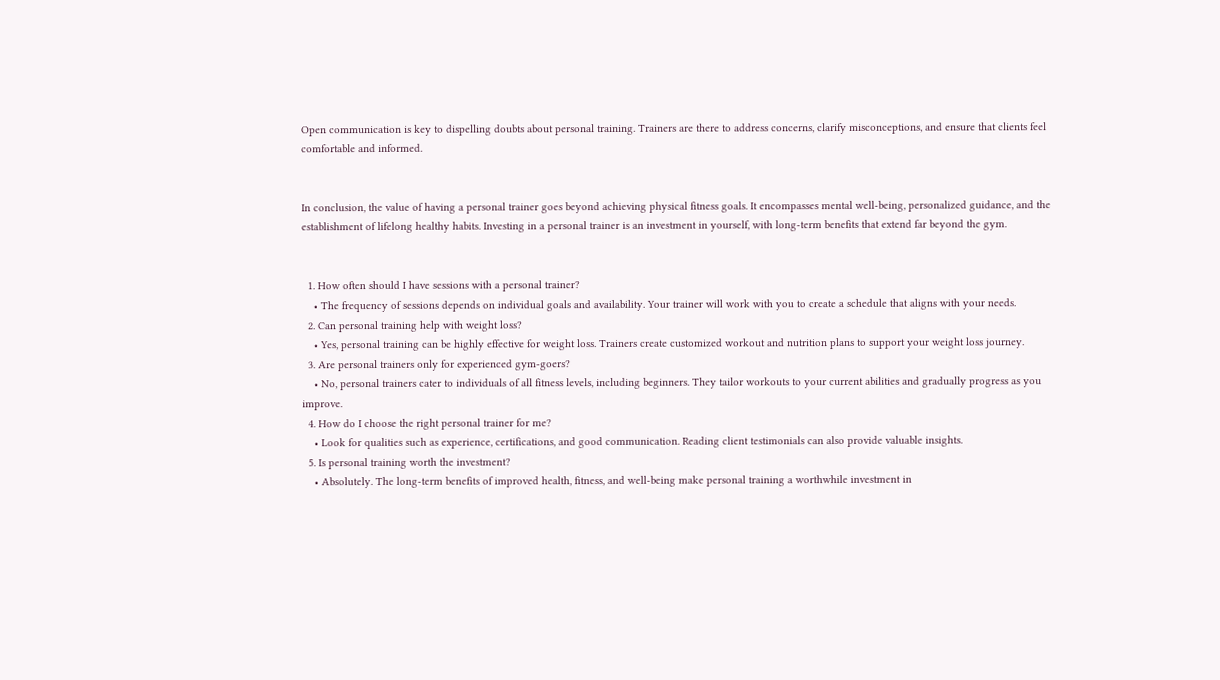Open communication is key to dispelling doubts about personal training. Trainers are there to address concerns, clarify misconceptions, and ensure that clients feel comfortable and informed.


In conclusion, the value of having a personal trainer goes beyond achieving physical fitness goals. It encompasses mental well-being, personalized guidance, and the establishment of lifelong healthy habits. Investing in a personal trainer is an investment in yourself, with long-term benefits that extend far beyond the gym.


  1. How often should I have sessions with a personal trainer?
    • The frequency of sessions depends on individual goals and availability. Your trainer will work with you to create a schedule that aligns with your needs.
  2. Can personal training help with weight loss?
    • Yes, personal training can be highly effective for weight loss. Trainers create customized workout and nutrition plans to support your weight loss journey.
  3. Are personal trainers only for experienced gym-goers?
    • No, personal trainers cater to individuals of all fitness levels, including beginners. They tailor workouts to your current abilities and gradually progress as you improve.
  4. How do I choose the right personal trainer for me?
    • Look for qualities such as experience, certifications, and good communication. Reading client testimonials can also provide valuable insights.
  5. Is personal training worth the investment?
    • Absolutely. The long-term benefits of improved health, fitness, and well-being make personal training a worthwhile investment in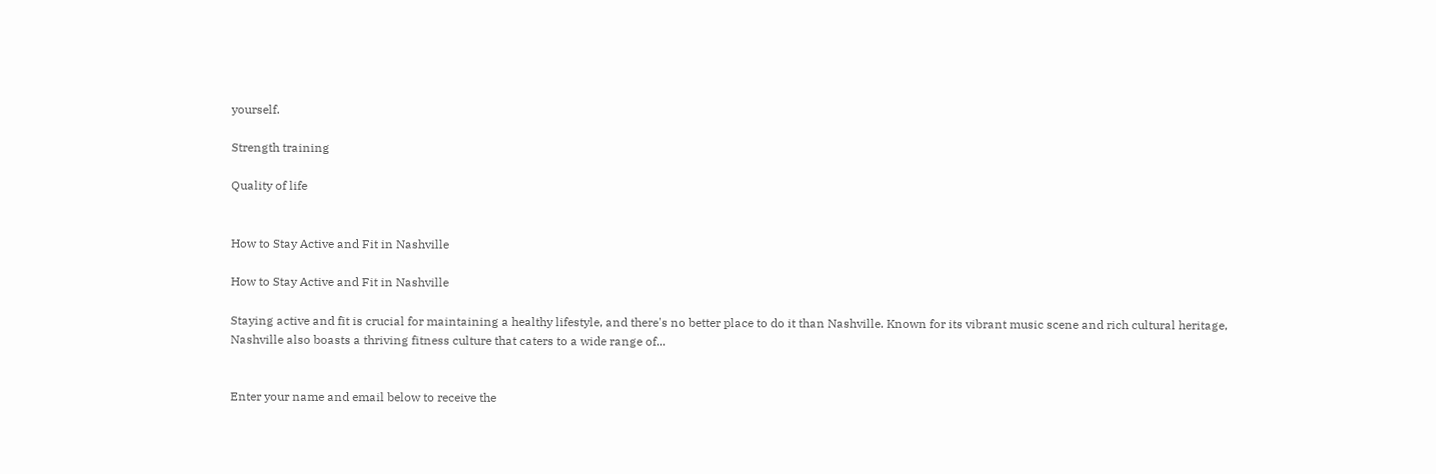yourself.

Strength training

Quality of life


How to Stay Active and Fit in Nashville

How to Stay Active and Fit in Nashville

Staying active and fit is crucial for maintaining a healthy lifestyle, and there's no better place to do it than Nashville. Known for its vibrant music scene and rich cultural heritage, Nashville also boasts a thriving fitness culture that caters to a wide range of...


Enter your name and email below to receive the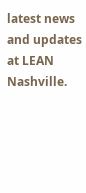latest news and updates at LEAN Nashville.